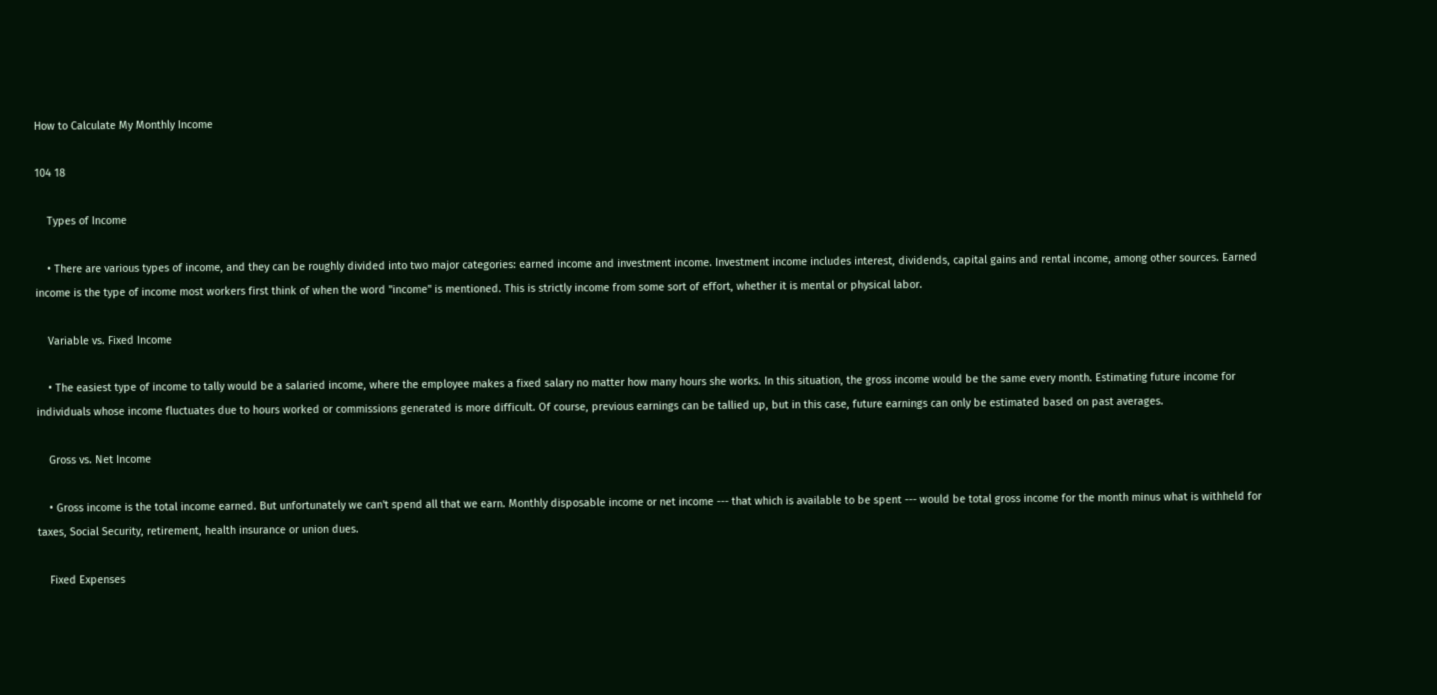How to Calculate My Monthly Income

104 18

    Types of Income

    • There are various types of income, and they can be roughly divided into two major categories: earned income and investment income. Investment income includes interest, dividends, capital gains and rental income, among other sources. Earned income is the type of income most workers first think of when the word "income" is mentioned. This is strictly income from some sort of effort, whether it is mental or physical labor.

    Variable vs. Fixed Income

    • The easiest type of income to tally would be a salaried income, where the employee makes a fixed salary no matter how many hours she works. In this situation, the gross income would be the same every month. Estimating future income for individuals whose income fluctuates due to hours worked or commissions generated is more difficult. Of course, previous earnings can be tallied up, but in this case, future earnings can only be estimated based on past averages.

    Gross vs. Net Income

    • Gross income is the total income earned. But unfortunately we can't spend all that we earn. Monthly disposable income or net income --- that which is available to be spent --- would be total gross income for the month minus what is withheld for taxes, Social Security, retirement, health insurance or union dues.

    Fixed Expenses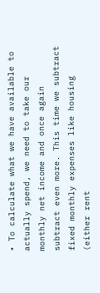• To calculate what we have available to actually spend, we need to take our monthly net income and once again subtract even more. This time we subtract fixed monthly expenses like housing (either rent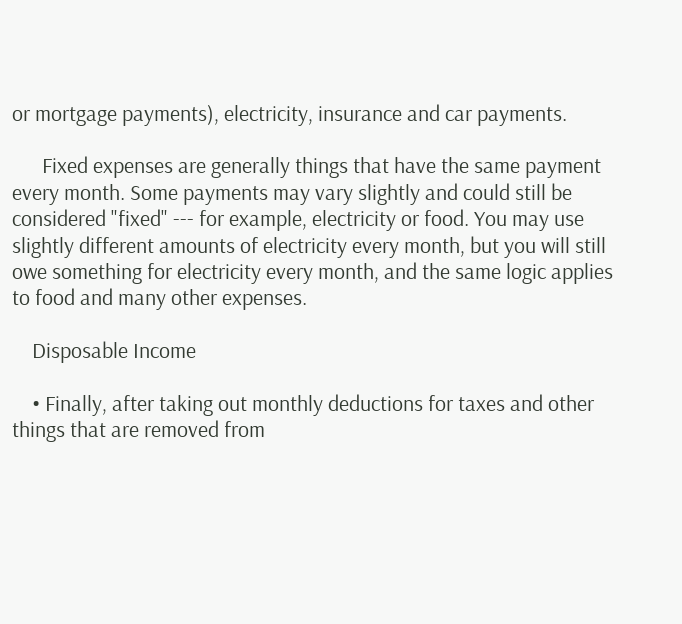or mortgage payments), electricity, insurance and car payments.

      Fixed expenses are generally things that have the same payment every month. Some payments may vary slightly and could still be considered "fixed" --- for example, electricity or food. You may use slightly different amounts of electricity every month, but you will still owe something for electricity every month, and the same logic applies to food and many other expenses.

    Disposable Income

    • Finally, after taking out monthly deductions for taxes and other things that are removed from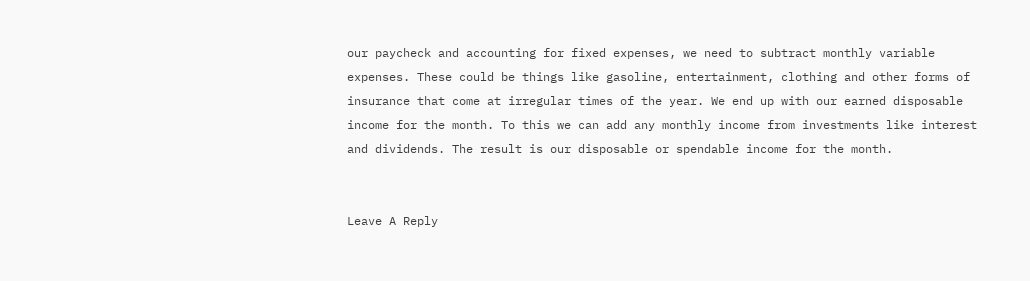our paycheck and accounting for fixed expenses, we need to subtract monthly variable expenses. These could be things like gasoline, entertainment, clothing and other forms of insurance that come at irregular times of the year. We end up with our earned disposable income for the month. To this we can add any monthly income from investments like interest and dividends. The result is our disposable or spendable income for the month.


Leave A Reply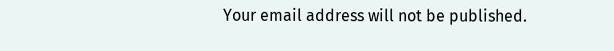Your email address will not be published.